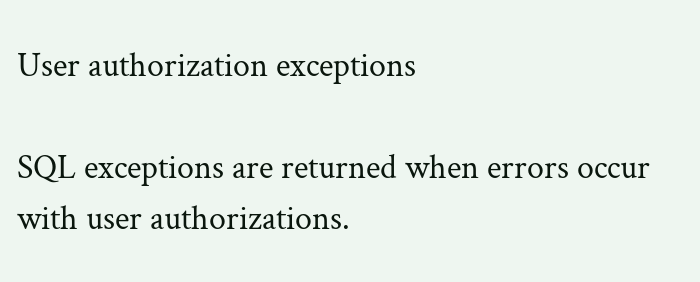User authorization exceptions

SQL exceptions are returned when errors occur with user authorizations.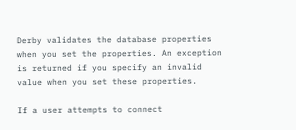Derby validates the database properties when you set the properties. An exception is returned if you specify an invalid value when you set these properties.

If a user attempts to connect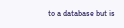to a database but is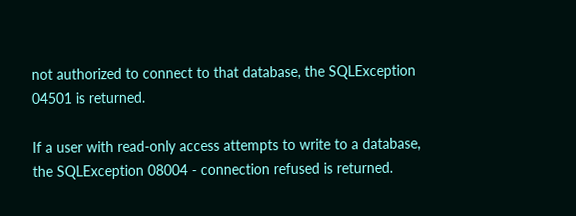not authorized to connect to that database, the SQLException 04501 is returned.

If a user with read-only access attempts to write to a database, the SQLException 08004 - connection refused is returned.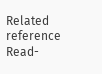Related reference
Read-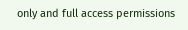only and full access permissions